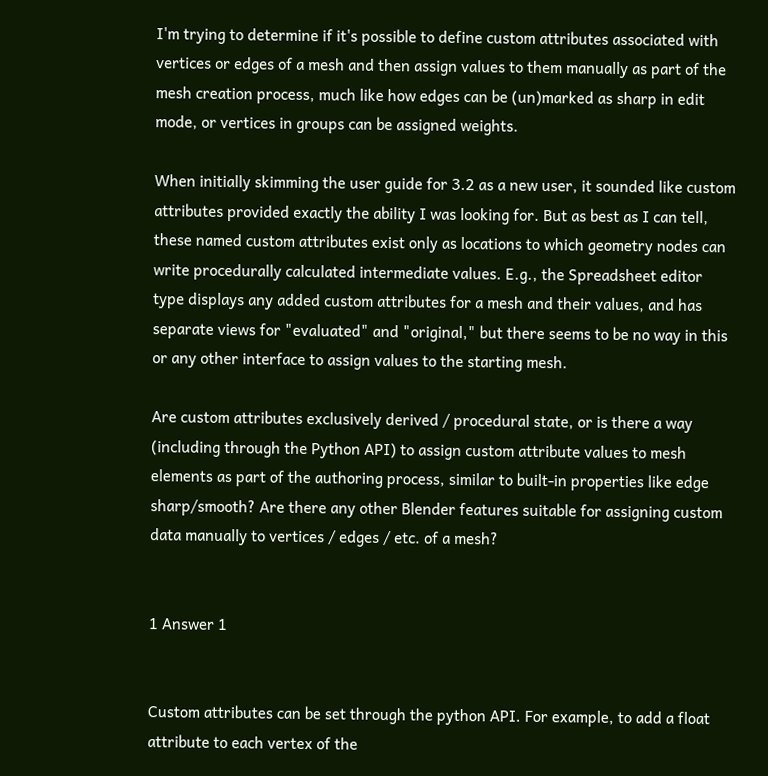I'm trying to determine if it's possible to define custom attributes associated with vertices or edges of a mesh and then assign values to them manually as part of the mesh creation process, much like how edges can be (un)marked as sharp in edit mode, or vertices in groups can be assigned weights.

When initially skimming the user guide for 3.2 as a new user, it sounded like custom attributes provided exactly the ability I was looking for. But as best as I can tell, these named custom attributes exist only as locations to which geometry nodes can write procedurally calculated intermediate values. E.g., the Spreadsheet editor type displays any added custom attributes for a mesh and their values, and has separate views for "evaluated" and "original," but there seems to be no way in this or any other interface to assign values to the starting mesh.

Are custom attributes exclusively derived / procedural state, or is there a way (including through the Python API) to assign custom attribute values to mesh elements as part of the authoring process, similar to built-in properties like edge sharp/smooth? Are there any other Blender features suitable for assigning custom data manually to vertices / edges / etc. of a mesh?


1 Answer 1


Custom attributes can be set through the python API. For example, to add a float attribute to each vertex of the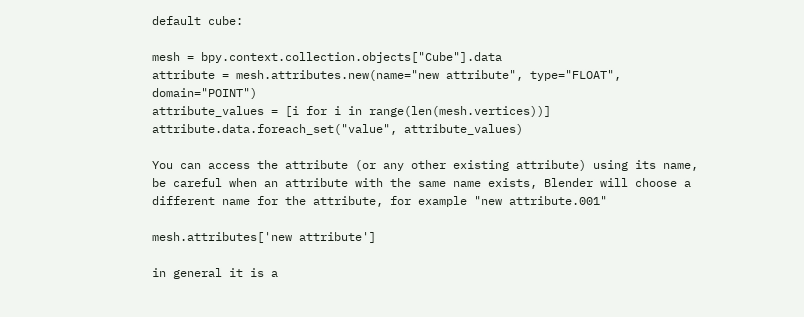default cube:

mesh = bpy.context.collection.objects["Cube"].data
attribute = mesh.attributes.new(name="new attribute", type="FLOAT", domain="POINT")
attribute_values = [i for i in range(len(mesh.vertices))]
attribute.data.foreach_set("value", attribute_values)

You can access the attribute (or any other existing attribute) using its name, be careful when an attribute with the same name exists, Blender will choose a different name for the attribute, for example "new attribute.001"

mesh.attributes['new attribute']

in general it is a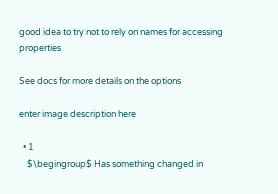good idea to try not to rely on names for accessing properties

See docs for more details on the options

enter image description here

  • 1
    $\begingroup$ Has something changed in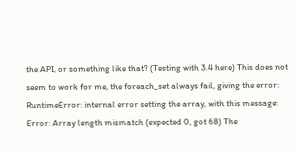the API, or something like that? (Testing with 3.4 here) This does not seem to work for me, the foreach_set always fail, giving the error: RuntimeError: internal error setting the array, with this message: Error: Array length mismatch (expected 0, got 68) The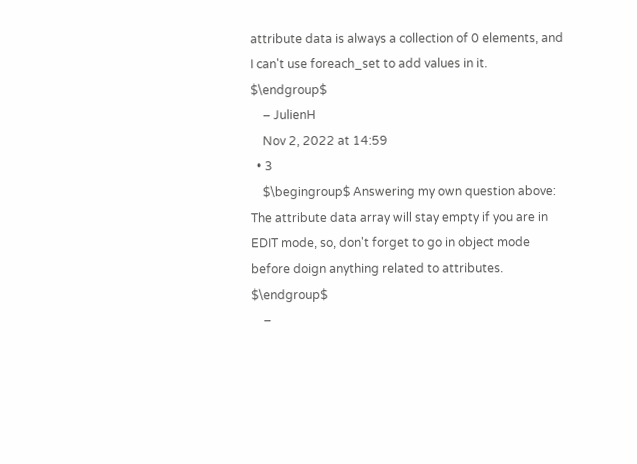attribute data is always a collection of 0 elements, and I can't use foreach_set to add values in it. $\endgroup$
    – JulienH
    Nov 2, 2022 at 14:59
  • 3
    $\begingroup$ Answering my own question above: The attribute data array will stay empty if you are in EDIT mode, so, don't forget to go in object mode before doign anything related to attributes. $\endgroup$
    –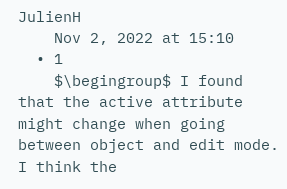JulienH
    Nov 2, 2022 at 15:10
  • 1
    $\begingroup$ I found that the active attribute might change when going between object and edit mode. I think the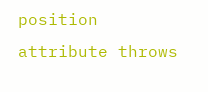position attribute throws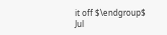it off $\endgroup$ Jul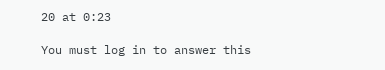20 at 0:23

You must log in to answer this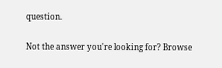question.

Not the answer you're looking for? Browse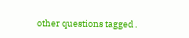other questions tagged .